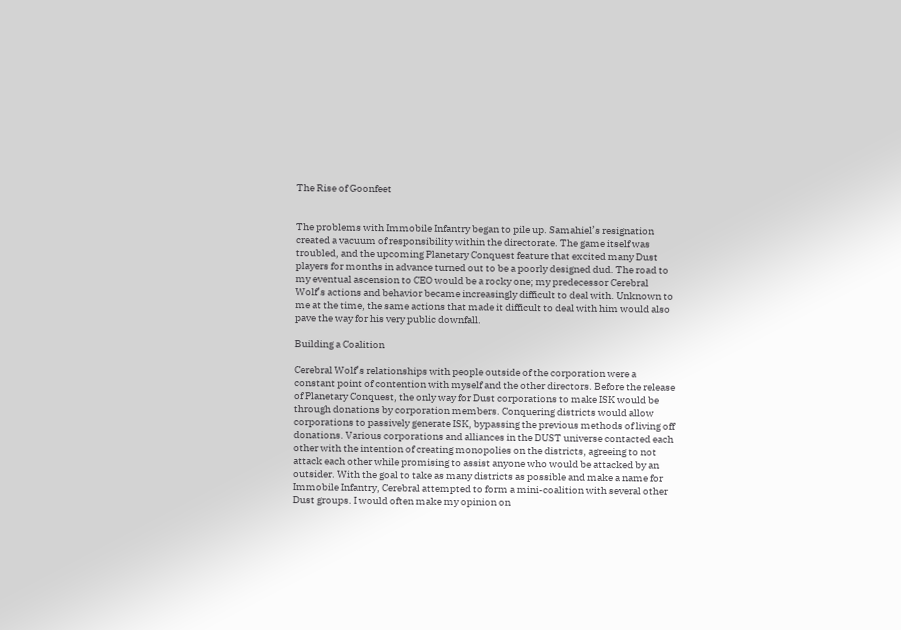The Rise of Goonfeet


The problems with Immobile Infantry began to pile up. Samahiel’s resignation created a vacuum of responsibility within the directorate. The game itself was troubled, and the upcoming Planetary Conquest feature that excited many Dust players for months in advance turned out to be a poorly designed dud. The road to my eventual ascension to CEO would be a rocky one; my predecessor Cerebral Wolf’s actions and behavior became increasingly difficult to deal with. Unknown to me at the time, the same actions that made it difficult to deal with him would also pave the way for his very public downfall.

Building a Coalition

Cerebral Wolf’s relationships with people outside of the corporation were a constant point of contention with myself and the other directors. Before the release of Planetary Conquest, the only way for Dust corporations to make ISK would be through donations by corporation members. Conquering districts would allow corporations to passively generate ISK, bypassing the previous methods of living off donations. Various corporations and alliances in the DUST universe contacted each other with the intention of creating monopolies on the districts, agreeing to not attack each other while promising to assist anyone who would be attacked by an outsider. With the goal to take as many districts as possible and make a name for Immobile Infantry, Cerebral attempted to form a mini-coalition with several other Dust groups. I would often make my opinion on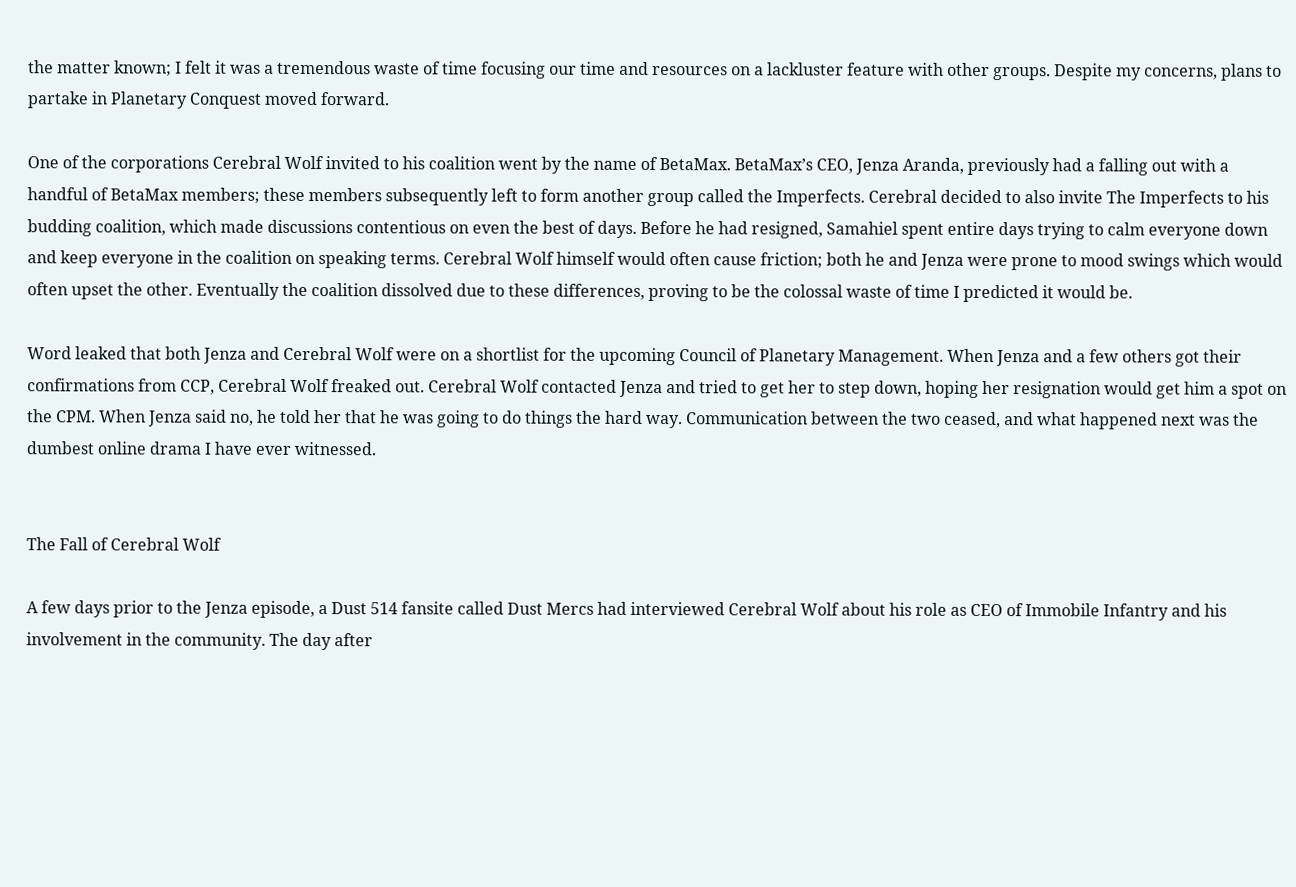the matter known; I felt it was a tremendous waste of time focusing our time and resources on a lackluster feature with other groups. Despite my concerns, plans to partake in Planetary Conquest moved forward.

One of the corporations Cerebral Wolf invited to his coalition went by the name of BetaMax. BetaMax’s CEO, Jenza Aranda, previously had a falling out with a handful of BetaMax members; these members subsequently left to form another group called the Imperfects. Cerebral decided to also invite The Imperfects to his budding coalition, which made discussions contentious on even the best of days. Before he had resigned, Samahiel spent entire days trying to calm everyone down and keep everyone in the coalition on speaking terms. Cerebral Wolf himself would often cause friction; both he and Jenza were prone to mood swings which would often upset the other. Eventually the coalition dissolved due to these differences, proving to be the colossal waste of time I predicted it would be.

Word leaked that both Jenza and Cerebral Wolf were on a shortlist for the upcoming Council of Planetary Management. When Jenza and a few others got their confirmations from CCP, Cerebral Wolf freaked out. Cerebral Wolf contacted Jenza and tried to get her to step down, hoping her resignation would get him a spot on the CPM. When Jenza said no, he told her that he was going to do things the hard way. Communication between the two ceased, and what happened next was the dumbest online drama I have ever witnessed.


The Fall of Cerebral Wolf

A few days prior to the Jenza episode, a Dust 514 fansite called Dust Mercs had interviewed Cerebral Wolf about his role as CEO of Immobile Infantry and his involvement in the community. The day after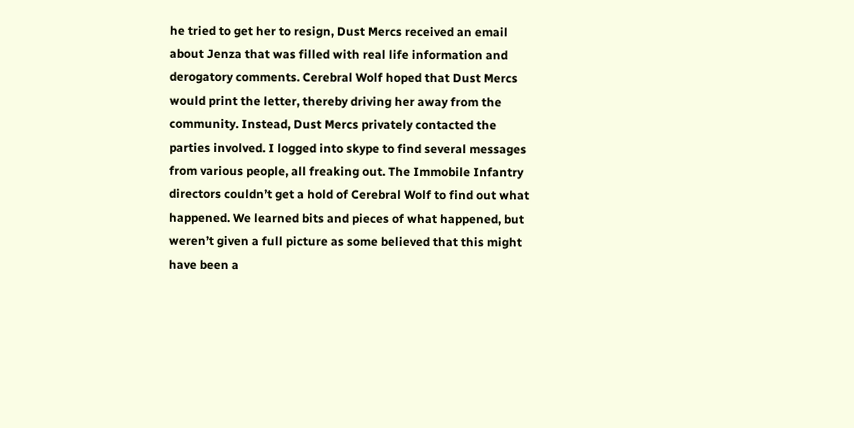he tried to get her to resign, Dust Mercs received an email about Jenza that was filled with real life information and derogatory comments. Cerebral Wolf hoped that Dust Mercs would print the letter, thereby driving her away from the community. Instead, Dust Mercs privately contacted the parties involved. I logged into skype to find several messages from various people, all freaking out. The Immobile Infantry directors couldn’t get a hold of Cerebral Wolf to find out what happened. We learned bits and pieces of what happened, but weren’t given a full picture as some believed that this might have been a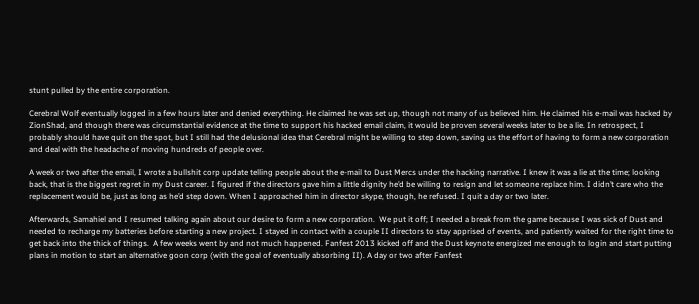stunt pulled by the entire corporation.

Cerebral Wolf eventually logged in a few hours later and denied everything. He claimed he was set up, though not many of us believed him. He claimed his e-mail was hacked by ZionShad, and though there was circumstantial evidence at the time to support his hacked email claim, it would be proven several weeks later to be a lie. In retrospect, I probably should have quit on the spot, but I still had the delusional idea that Cerebral might be willing to step down, saving us the effort of having to form a new corporation and deal with the headache of moving hundreds of people over.

A week or two after the email, I wrote a bullshit corp update telling people about the e-mail to Dust Mercs under the hacking narrative. I knew it was a lie at the time; looking back, that is the biggest regret in my Dust career. I figured if the directors gave him a little dignity he’d be willing to resign and let someone replace him. I didn’t care who the replacement would be, just as long as he’d step down. When I approached him in director skype, though, he refused. I quit a day or two later.

Afterwards, Samahiel and I resumed talking again about our desire to form a new corporation.  We put it off; I needed a break from the game because I was sick of Dust and needed to recharge my batteries before starting a new project. I stayed in contact with a couple II directors to stay apprised of events, and patiently waited for the right time to get back into the thick of things.  A few weeks went by and not much happened. Fanfest 2013 kicked off and the Dust keynote energized me enough to login and start putting plans in motion to start an alternative goon corp (with the goal of eventually absorbing II). A day or two after Fanfest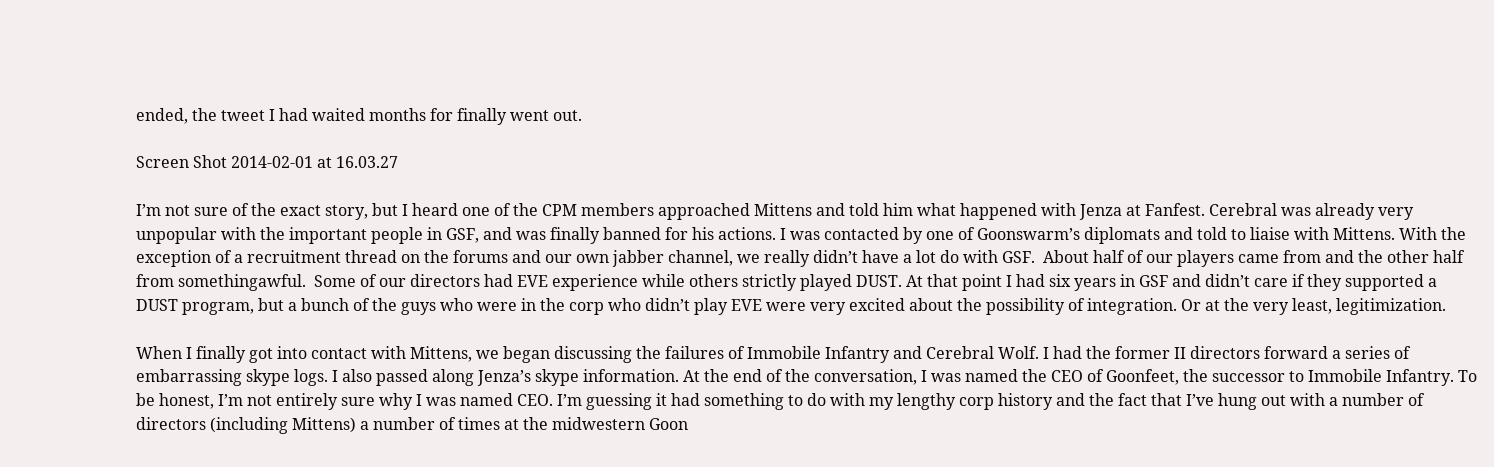ended, the tweet I had waited months for finally went out.

Screen Shot 2014-02-01 at 16.03.27

I’m not sure of the exact story, but I heard one of the CPM members approached Mittens and told him what happened with Jenza at Fanfest. Cerebral was already very unpopular with the important people in GSF, and was finally banned for his actions. I was contacted by one of Goonswarm’s diplomats and told to liaise with Mittens. With the exception of a recruitment thread on the forums and our own jabber channel, we really didn’t have a lot do with GSF.  About half of our players came from and the other half from somethingawful.  Some of our directors had EVE experience while others strictly played DUST. At that point I had six years in GSF and didn’t care if they supported a DUST program, but a bunch of the guys who were in the corp who didn’t play EVE were very excited about the possibility of integration. Or at the very least, legitimization.

When I finally got into contact with Mittens, we began discussing the failures of Immobile Infantry and Cerebral Wolf. I had the former II directors forward a series of embarrassing skype logs. I also passed along Jenza’s skype information. At the end of the conversation, I was named the CEO of Goonfeet, the successor to Immobile Infantry. To be honest, I’m not entirely sure why I was named CEO. I’m guessing it had something to do with my lengthy corp history and the fact that I’ve hung out with a number of directors (including Mittens) a number of times at the midwestern Goon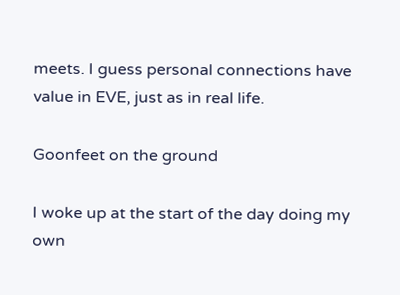meets. I guess personal connections have value in EVE, just as in real life.

Goonfeet on the ground

I woke up at the start of the day doing my own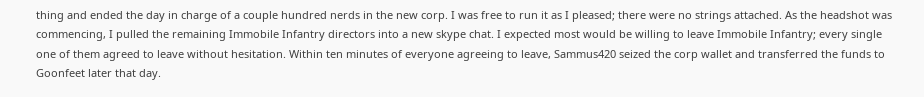thing and ended the day in charge of a couple hundred nerds in the new corp. I was free to run it as I pleased; there were no strings attached. As the headshot was commencing, I pulled the remaining Immobile Infantry directors into a new skype chat. I expected most would be willing to leave Immobile Infantry; every single one of them agreed to leave without hesitation. Within ten minutes of everyone agreeing to leave, Sammus420 seized the corp wallet and transferred the funds to Goonfeet later that day.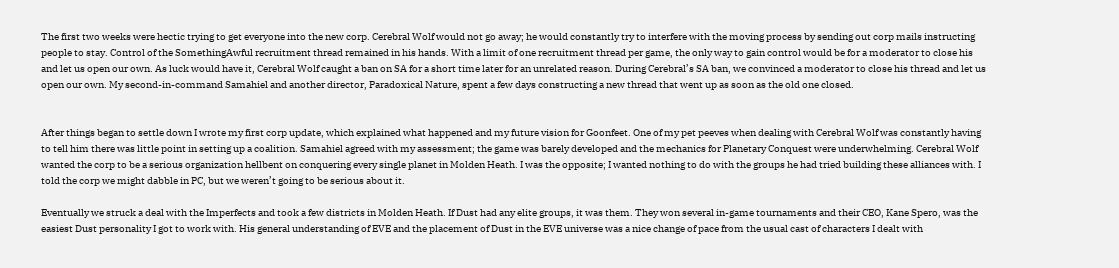The first two weeks were hectic trying to get everyone into the new corp. Cerebral Wolf would not go away; he would constantly try to interfere with the moving process by sending out corp mails instructing people to stay. Control of the SomethingAwful recruitment thread remained in his hands. With a limit of one recruitment thread per game, the only way to gain control would be for a moderator to close his and let us open our own. As luck would have it, Cerebral Wolf caught a ban on SA for a short time later for an unrelated reason. During Cerebral’s SA ban, we convinced a moderator to close his thread and let us open our own. My second-in-command Samahiel and another director, Paradoxical Nature, spent a few days constructing a new thread that went up as soon as the old one closed.


After things began to settle down I wrote my first corp update, which explained what happened and my future vision for Goonfeet. One of my pet peeves when dealing with Cerebral Wolf was constantly having to tell him there was little point in setting up a coalition. Samahiel agreed with my assessment; the game was barely developed and the mechanics for Planetary Conquest were underwhelming. Cerebral Wolf wanted the corp to be a serious organization hellbent on conquering every single planet in Molden Heath. I was the opposite; I wanted nothing to do with the groups he had tried building these alliances with. I told the corp we might dabble in PC, but we weren’t going to be serious about it.

Eventually we struck a deal with the Imperfects and took a few districts in Molden Heath. If Dust had any elite groups, it was them. They won several in-game tournaments and their CEO, Kane Spero, was the easiest Dust personality I got to work with. His general understanding of EVE and the placement of Dust in the EVE universe was a nice change of pace from the usual cast of characters I dealt with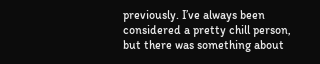previously. I’ve always been considered a pretty chill person, but there was something about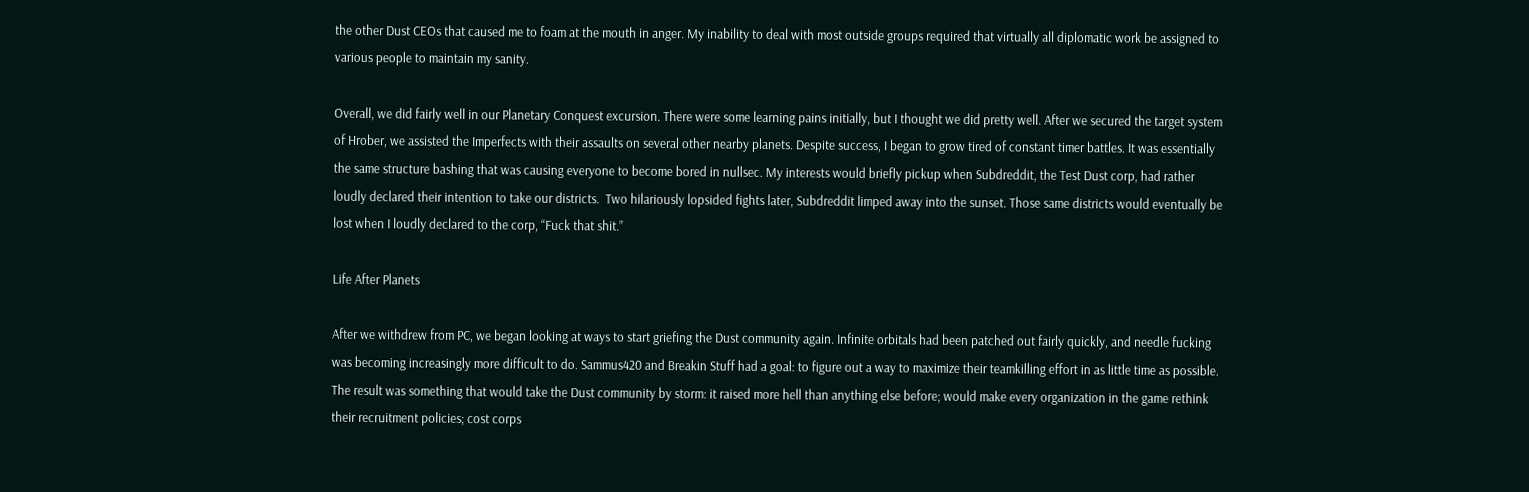the other Dust CEOs that caused me to foam at the mouth in anger. My inability to deal with most outside groups required that virtually all diplomatic work be assigned to various people to maintain my sanity.

Overall, we did fairly well in our Planetary Conquest excursion. There were some learning pains initially, but I thought we did pretty well. After we secured the target system of Hrober, we assisted the Imperfects with their assaults on several other nearby planets. Despite success, I began to grow tired of constant timer battles. It was essentially the same structure bashing that was causing everyone to become bored in nullsec. My interests would briefly pickup when Subdreddit, the Test Dust corp, had rather loudly declared their intention to take our districts.  Two hilariously lopsided fights later, Subdreddit limped away into the sunset. Those same districts would eventually be lost when I loudly declared to the corp, “Fuck that shit.”

Life After Planets

After we withdrew from PC, we began looking at ways to start griefing the Dust community again. Infinite orbitals had been patched out fairly quickly, and needle fucking was becoming increasingly more difficult to do. Sammus420 and Breakin Stuff had a goal: to figure out a way to maximize their teamkilling effort in as little time as possible. The result was something that would take the Dust community by storm: it raised more hell than anything else before; would make every organization in the game rethink their recruitment policies; cost corps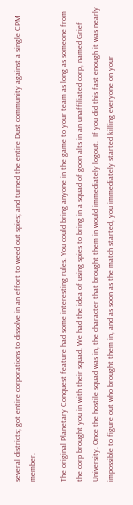several districts; got entire corporations to dissolve in an effort to weed out spies; and turned the entire Dust community against a single CPM member.

The original Planetary Conquest feature had some interesting rules. You could bring anyone in the game to your team as long as someone from the corp brought you in with their squad. We had the idea of using spies to bring in a squad of goon alts in an unaffiliated corp, named Grief University. Once the hostile squad was in, the character that brought them in would immediately logout.  If you did this fast enough it was nearly impossible to figure out who brought them in, and as soon as the match started, you immediately started killing everyone on your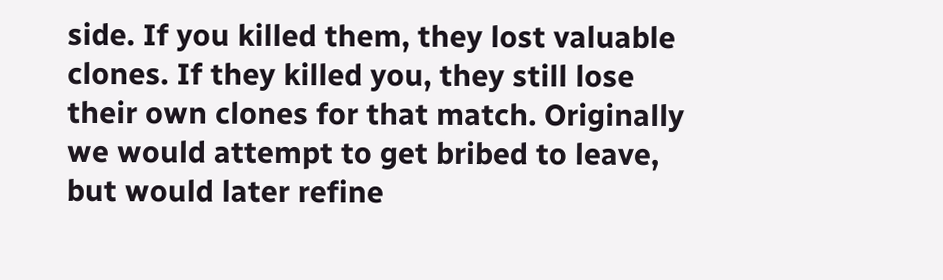side. If you killed them, they lost valuable clones. If they killed you, they still lose their own clones for that match. Originally we would attempt to get bribed to leave, but would later refine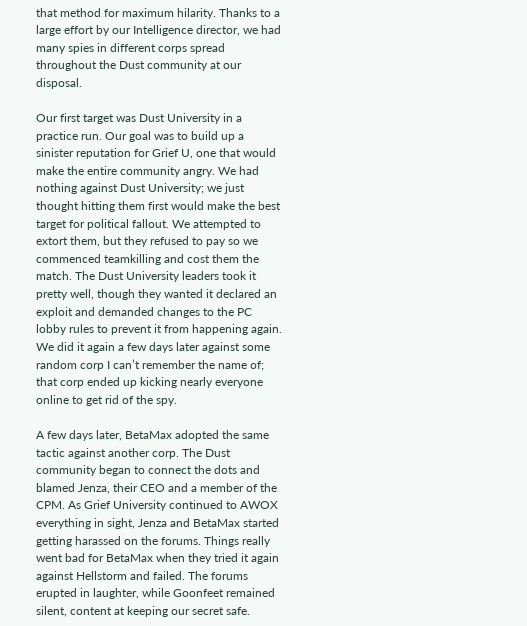that method for maximum hilarity. Thanks to a large effort by our Intelligence director, we had many spies in different corps spread throughout the Dust community at our disposal.

Our first target was Dust University in a practice run. Our goal was to build up a sinister reputation for Grief U, one that would make the entire community angry. We had nothing against Dust University; we just thought hitting them first would make the best target for political fallout. We attempted to extort them, but they refused to pay so we commenced teamkilling and cost them the match. The Dust University leaders took it pretty well, though they wanted it declared an exploit and demanded changes to the PC lobby rules to prevent it from happening again. We did it again a few days later against some random corp I can’t remember the name of; that corp ended up kicking nearly everyone online to get rid of the spy.

A few days later, BetaMax adopted the same tactic against another corp. The Dust community began to connect the dots and blamed Jenza, their CEO and a member of the CPM. As Grief University continued to AWOX everything in sight, Jenza and BetaMax started getting harassed on the forums. Things really went bad for BetaMax when they tried it again against Hellstorm and failed. The forums erupted in laughter, while Goonfeet remained silent, content at keeping our secret safe.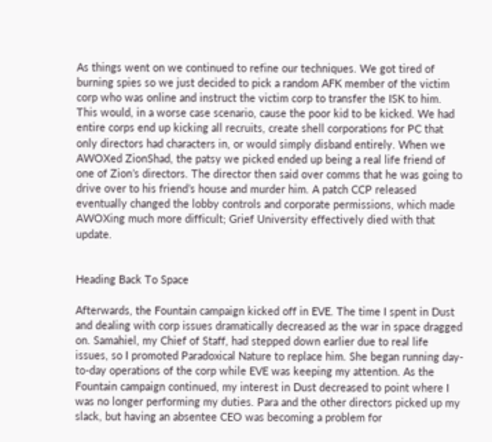As things went on we continued to refine our techniques. We got tired of burning spies so we just decided to pick a random AFK member of the victim corp who was online and instruct the victim corp to transfer the ISK to him. This would, in a worse case scenario, cause the poor kid to be kicked. We had entire corps end up kicking all recruits, create shell corporations for PC that only directors had characters in, or would simply disband entirely. When we AWOXed ZionShad, the patsy we picked ended up being a real life friend of one of Zion’s directors. The director then said over comms that he was going to drive over to his friend’s house and murder him. A patch CCP released eventually changed the lobby controls and corporate permissions, which made AWOXing much more difficult; Grief University effectively died with that update.


Heading Back To Space

Afterwards, the Fountain campaign kicked off in EVE. The time I spent in Dust and dealing with corp issues dramatically decreased as the war in space dragged on. Samahiel, my Chief of Staff, had stepped down earlier due to real life issues, so I promoted Paradoxical Nature to replace him. She began running day-to-day operations of the corp while EVE was keeping my attention. As the Fountain campaign continued, my interest in Dust decreased to point where I was no longer performing my duties. Para and the other directors picked up my slack, but having an absentee CEO was becoming a problem for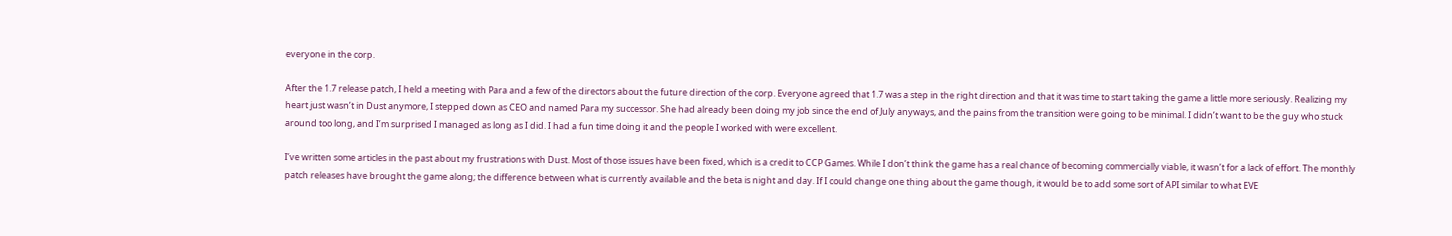everyone in the corp.

After the 1.7 release patch, I held a meeting with Para and a few of the directors about the future direction of the corp. Everyone agreed that 1.7 was a step in the right direction and that it was time to start taking the game a little more seriously. Realizing my heart just wasn’t in Dust anymore, I stepped down as CEO and named Para my successor. She had already been doing my job since the end of July anyways, and the pains from the transition were going to be minimal. I didn’t want to be the guy who stuck around too long, and I’m surprised I managed as long as I did. I had a fun time doing it and the people I worked with were excellent.

I’ve written some articles in the past about my frustrations with Dust. Most of those issues have been fixed, which is a credit to CCP Games. While I don’t think the game has a real chance of becoming commercially viable, it wasn’t for a lack of effort. The monthly patch releases have brought the game along; the difference between what is currently available and the beta is night and day. If I could change one thing about the game though, it would be to add some sort of API similar to what EVE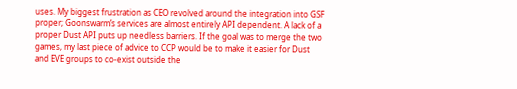uses. My biggest frustration as CEO revolved around the integration into GSF proper; Goonswarm’s services are almost entirely API dependent. A lack of a proper Dust API puts up needless barriers. If the goal was to merge the two games, my last piece of advice to CCP would be to make it easier for Dust and EVE groups to co-exist outside the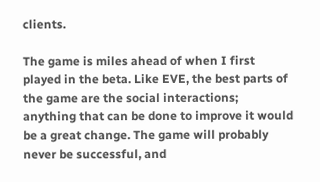clients.

The game is miles ahead of when I first played in the beta. Like EVE, the best parts of the game are the social interactions; anything that can be done to improve it would be a great change. The game will probably never be successful, and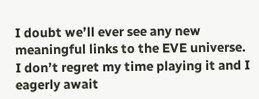I doubt we’ll ever see any new meaningful links to the EVE universe. I don’t regret my time playing it and I eagerly await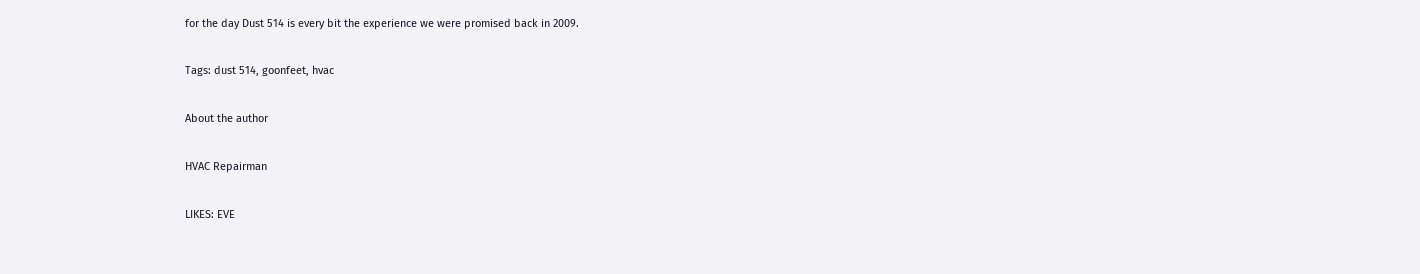for the day Dust 514 is every bit the experience we were promised back in 2009.

Tags: dust 514, goonfeet, hvac

About the author

HVAC Repairman

LIKES: EVE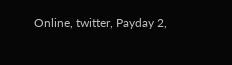Online, twitter, Payday 2,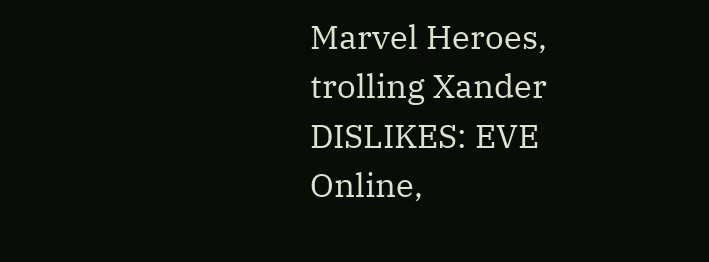Marvel Heroes, trolling Xander
DISLIKES: EVE Online,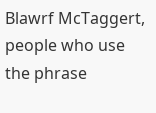Blawrf McTaggert, people who use the phrase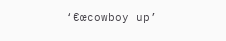‘€œcowboy up’